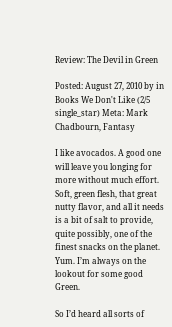Review: The Devil in Green

Posted: August 27, 2010 by in Books We Don't Like (2/5 single_star) Meta: Mark Chadbourn, Fantasy

I like avocados. A good one will leave you longing for more without much effort. Soft, green flesh, that great nutty flavor, and all it needs is a bit of salt to provide, quite possibly, one of the finest snacks on the planet. Yum. I’m always on the lookout for some good Green.

So I’d heard all sorts of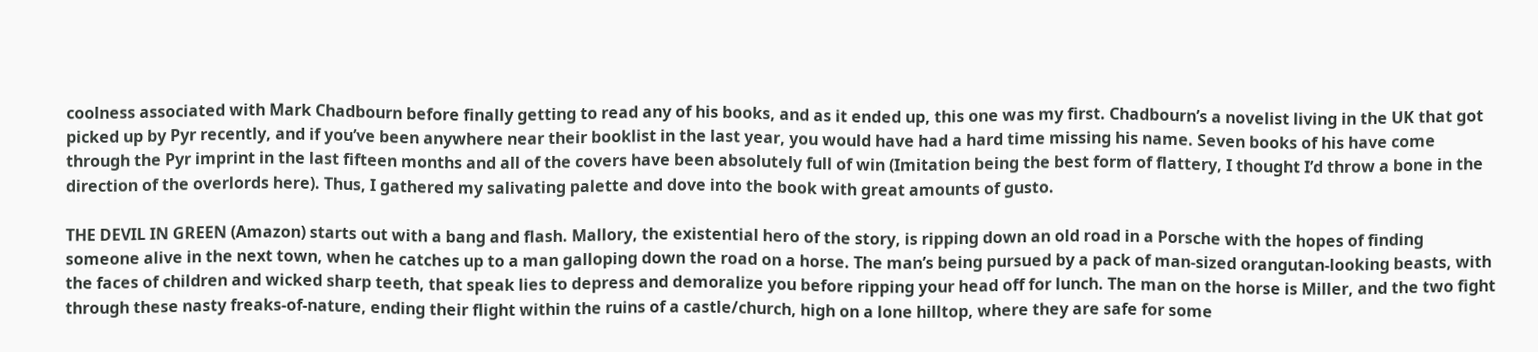coolness associated with Mark Chadbourn before finally getting to read any of his books, and as it ended up, this one was my first. Chadbourn’s a novelist living in the UK that got picked up by Pyr recently, and if you’ve been anywhere near their booklist in the last year, you would have had a hard time missing his name. Seven books of his have come through the Pyr imprint in the last fifteen months and all of the covers have been absolutely full of win (Imitation being the best form of flattery, I thought I’d throw a bone in the direction of the overlords here). Thus, I gathered my salivating palette and dove into the book with great amounts of gusto.

THE DEVIL IN GREEN (Amazon) starts out with a bang and flash. Mallory, the existential hero of the story, is ripping down an old road in a Porsche with the hopes of finding someone alive in the next town, when he catches up to a man galloping down the road on a horse. The man’s being pursued by a pack of man-sized orangutan-looking beasts, with the faces of children and wicked sharp teeth, that speak lies to depress and demoralize you before ripping your head off for lunch. The man on the horse is Miller, and the two fight through these nasty freaks-of-nature, ending their flight within the ruins of a castle/church, high on a lone hilltop, where they are safe for some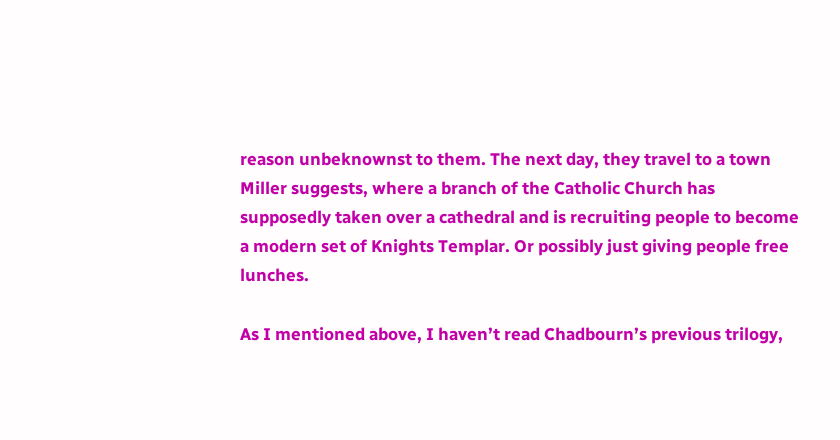reason unbeknownst to them. The next day, they travel to a town Miller suggests, where a branch of the Catholic Church has supposedly taken over a cathedral and is recruiting people to become a modern set of Knights Templar. Or possibly just giving people free lunches.

As I mentioned above, I haven’t read Chadbourn’s previous trilogy,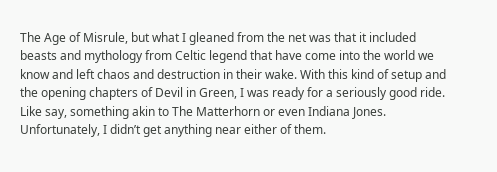The Age of Misrule, but what I gleaned from the net was that it included beasts and mythology from Celtic legend that have come into the world we know and left chaos and destruction in their wake. With this kind of setup and the opening chapters of Devil in Green, I was ready for a seriously good ride. Like say, something akin to The Matterhorn or even Indiana Jones. Unfortunately, I didn’t get anything near either of them.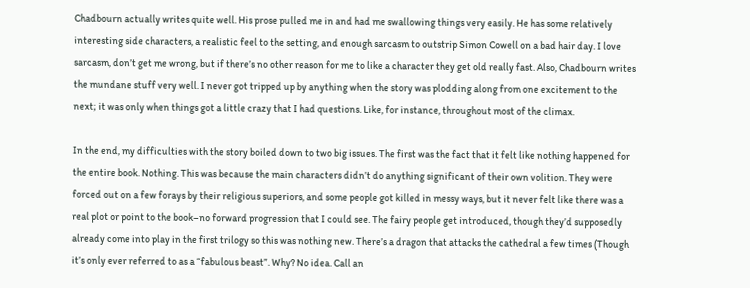Chadbourn actually writes quite well. His prose pulled me in and had me swallowing things very easily. He has some relatively interesting side characters, a realistic feel to the setting, and enough sarcasm to outstrip Simon Cowell on a bad hair day. I love sarcasm, don’t get me wrong, but if there’s no other reason for me to like a character they get old really fast. Also, Chadbourn writes the mundane stuff very well. I never got tripped up by anything when the story was plodding along from one excitement to the next; it was only when things got a little crazy that I had questions. Like, for instance, throughout most of the climax.

In the end, my difficulties with the story boiled down to two big issues. The first was the fact that it felt like nothing happened for the entire book. Nothing. This was because the main characters didn’t do anything significant of their own volition. They were forced out on a few forays by their religious superiors, and some people got killed in messy ways, but it never felt like there was a real plot or point to the book–no forward progression that I could see. The fairy people get introduced, though they’d supposedly already come into play in the first trilogy so this was nothing new. There’s a dragon that attacks the cathedral a few times (Though it’s only ever referred to as a “fabulous beast”. Why? No idea. Call an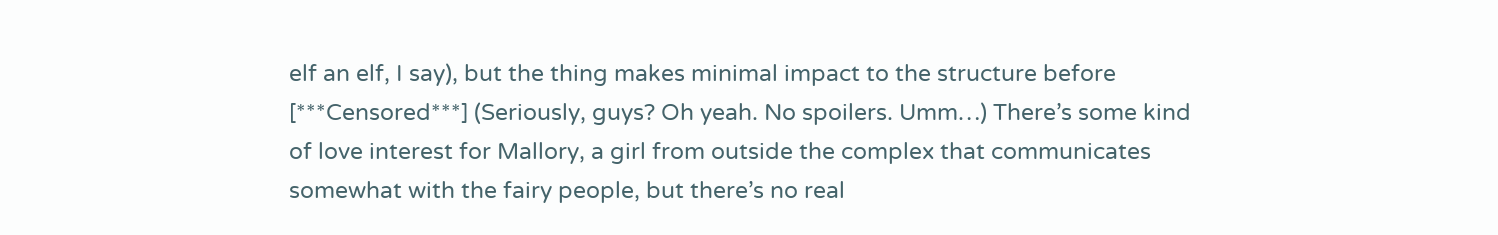elf an elf, I say), but the thing makes minimal impact to the structure before [***Censored***] (Seriously, guys? Oh yeah. No spoilers. Umm…) There’s some kind of love interest for Mallory, a girl from outside the complex that communicates somewhat with the fairy people, but there’s no real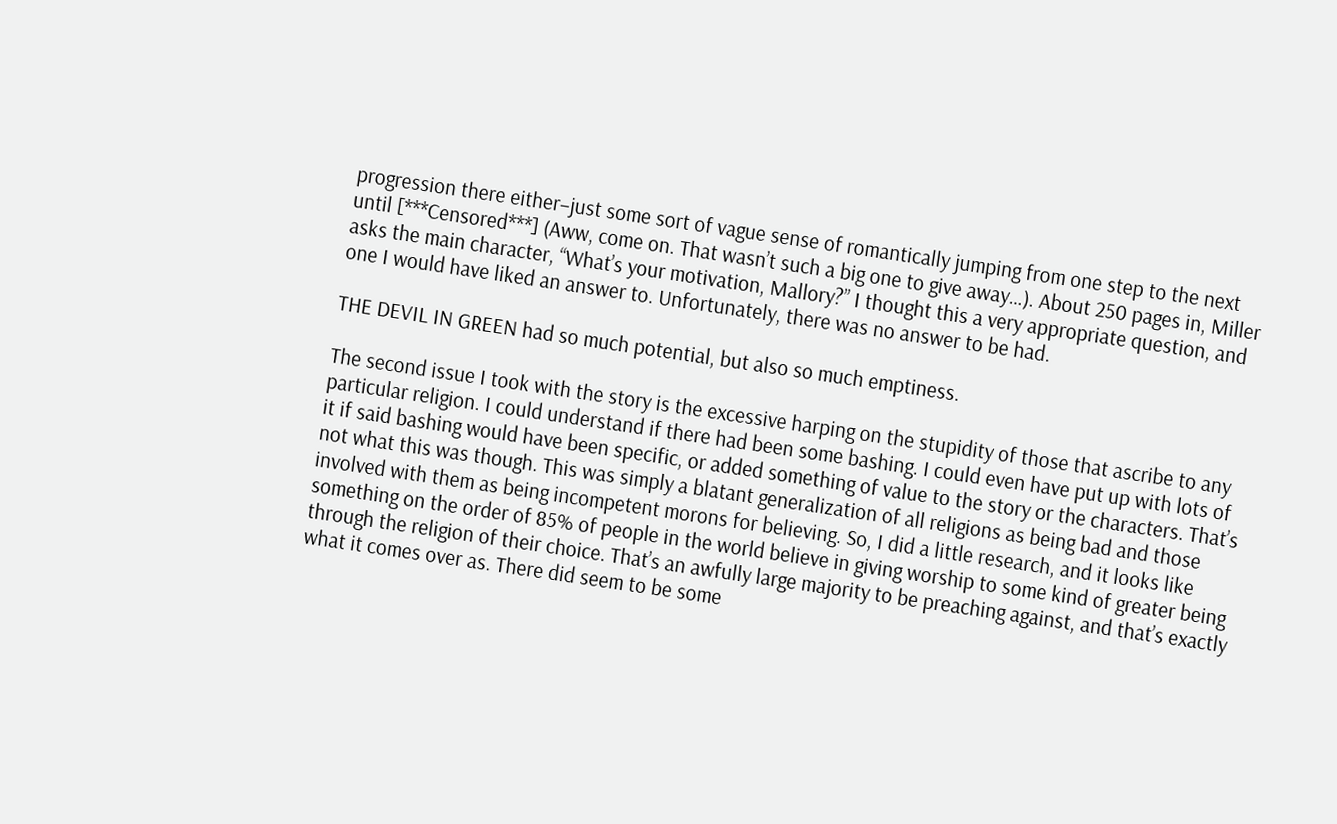progression there either–just some sort of vague sense of romantically jumping from one step to the next until [***Censored***] (Aww, come on. That wasn’t such a big one to give away…). About 250 pages in, Miller asks the main character, “What’s your motivation, Mallory?” I thought this a very appropriate question, and one I would have liked an answer to. Unfortunately, there was no answer to be had.

THE DEVIL IN GREEN had so much potential, but also so much emptiness.

The second issue I took with the story is the excessive harping on the stupidity of those that ascribe to any particular religion. I could understand if there had been some bashing. I could even have put up with lots of it if said bashing would have been specific, or added something of value to the story or the characters. That’s not what this was though. This was simply a blatant generalization of all religions as being bad and those involved with them as being incompetent morons for believing. So, I did a little research, and it looks like something on the order of 85% of people in the world believe in giving worship to some kind of greater being through the religion of their choice. That’s an awfully large majority to be preaching against, and that’s exactly what it comes over as. There did seem to be some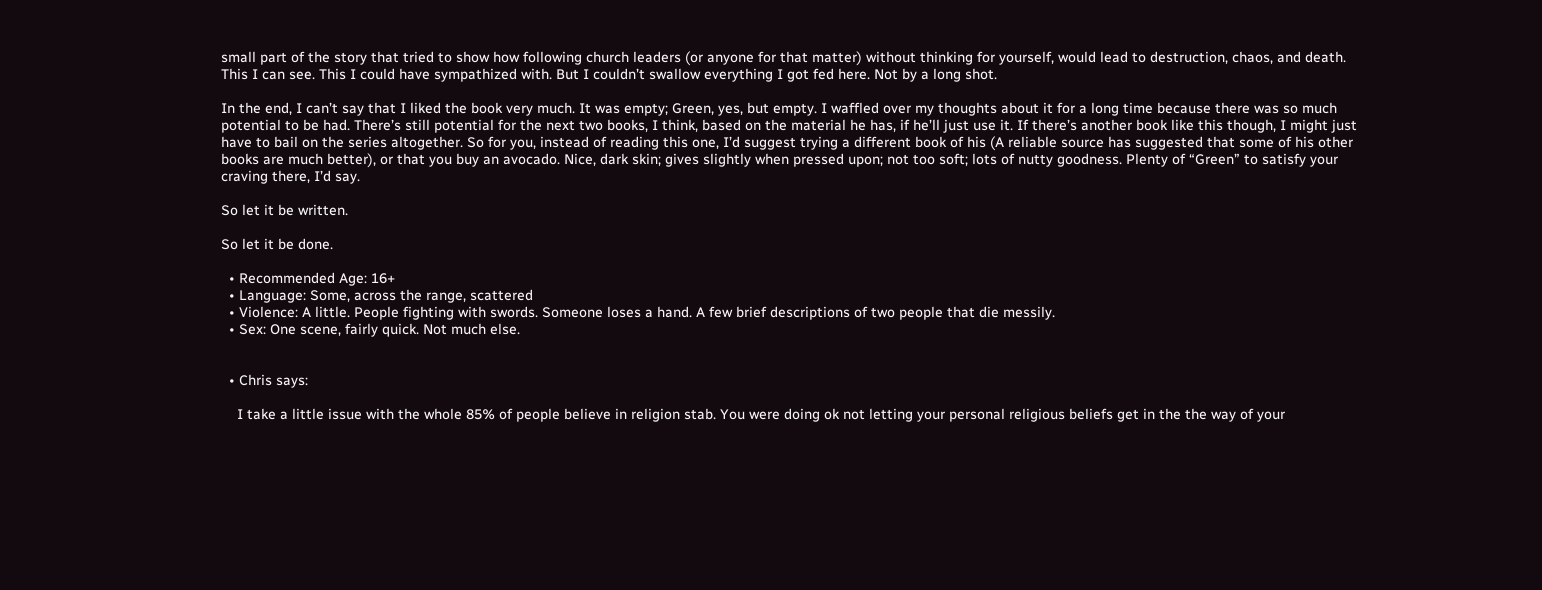small part of the story that tried to show how following church leaders (or anyone for that matter) without thinking for yourself, would lead to destruction, chaos, and death. This I can see. This I could have sympathized with. But I couldn’t swallow everything I got fed here. Not by a long shot.

In the end, I can’t say that I liked the book very much. It was empty; Green, yes, but empty. I waffled over my thoughts about it for a long time because there was so much potential to be had. There’s still potential for the next two books, I think, based on the material he has, if he’ll just use it. If there’s another book like this though, I might just have to bail on the series altogether. So for you, instead of reading this one, I’d suggest trying a different book of his (A reliable source has suggested that some of his other books are much better), or that you buy an avocado. Nice, dark skin; gives slightly when pressed upon; not too soft; lots of nutty goodness. Plenty of “Green” to satisfy your craving there, I’d say.

So let it be written.

So let it be done.

  • Recommended Age: 16+
  • Language: Some, across the range, scattered
  • Violence: A little. People fighting with swords. Someone loses a hand. A few brief descriptions of two people that die messily.
  • Sex: One scene, fairly quick. Not much else.


  • Chris says:

    I take a little issue with the whole 85% of people believe in religion stab. You were doing ok not letting your personal religious beliefs get in the the way of your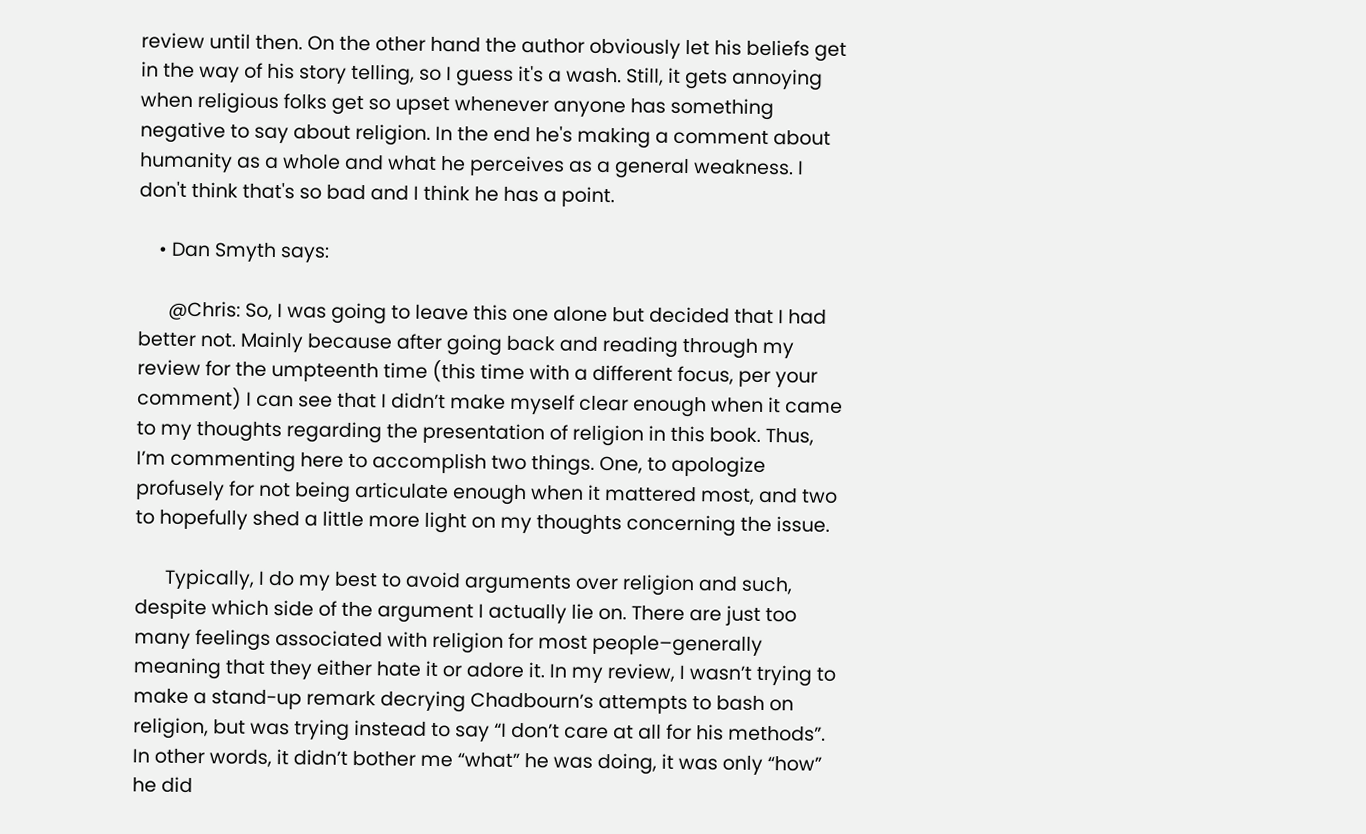review until then. On the other hand the author obviously let his beliefs get in the way of his story telling, so I guess it's a wash. Still, it gets annoying when religious folks get so upset whenever anyone has something negative to say about religion. In the end he's making a comment about humanity as a whole and what he perceives as a general weakness. I don't think that's so bad and I think he has a point.

    • Dan Smyth says:

      @Chris: So, I was going to leave this one alone but decided that I had better not. Mainly because after going back and reading through my review for the umpteenth time (this time with a different focus, per your comment) I can see that I didn’t make myself clear enough when it came to my thoughts regarding the presentation of religion in this book. Thus, I’m commenting here to accomplish two things. One, to apologize profusely for not being articulate enough when it mattered most, and two to hopefully shed a little more light on my thoughts concerning the issue.

      Typically, I do my best to avoid arguments over religion and such, despite which side of the argument I actually lie on. There are just too many feelings associated with religion for most people–generally meaning that they either hate it or adore it. In my review, I wasn’t trying to make a stand-up remark decrying Chadbourn’s attempts to bash on religion, but was trying instead to say “I don’t care at all for his methods”. In other words, it didn’t bother me “what” he was doing, it was only “how” he did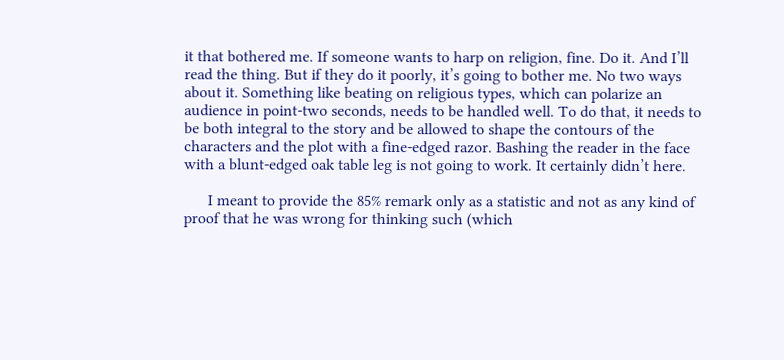it that bothered me. If someone wants to harp on religion, fine. Do it. And I’ll read the thing. But if they do it poorly, it’s going to bother me. No two ways about it. Something like beating on religious types, which can polarize an audience in point-two seconds, needs to be handled well. To do that, it needs to be both integral to the story and be allowed to shape the contours of the characters and the plot with a fine-edged razor. Bashing the reader in the face with a blunt-edged oak table leg is not going to work. It certainly didn’t here.

      I meant to provide the 85% remark only as a statistic and not as any kind of proof that he was wrong for thinking such (which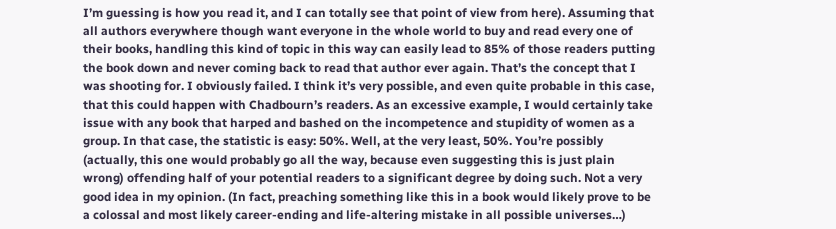I’m guessing is how you read it, and I can totally see that point of view from here). Assuming that all authors everywhere though want everyone in the whole world to buy and read every one of their books, handling this kind of topic in this way can easily lead to 85% of those readers putting the book down and never coming back to read that author ever again. That’s the concept that I was shooting for. I obviously failed. I think it’s very possible, and even quite probable in this case, that this could happen with Chadbourn’s readers. As an excessive example, I would certainly take issue with any book that harped and bashed on the incompetence and stupidity of women as a group. In that case, the statistic is easy: 50%. Well, at the very least, 50%. You’re possibly (actually, this one would probably go all the way, because even suggesting this is just plain wrong) offending half of your potential readers to a significant degree by doing such. Not a very good idea in my opinion. (In fact, preaching something like this in a book would likely prove to be a colossal and most likely career-ending and life-altering mistake in all possible universes…)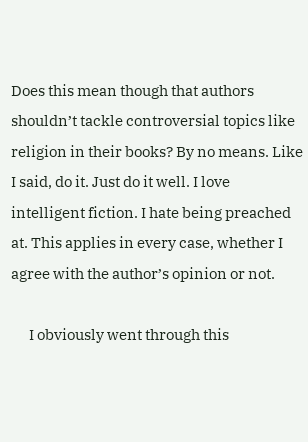Does this mean though that authors shouldn’t tackle controversial topics like religion in their books? By no means. Like I said, do it. Just do it well. I love intelligent fiction. I hate being preached at. This applies in every case, whether I agree with the author’s opinion or not.

      I obviously went through this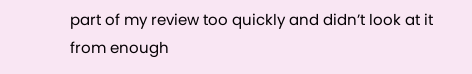part of my review too quickly and didn’t look at it from enough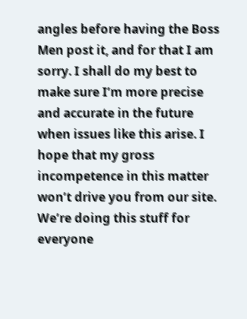angles before having the Boss Men post it, and for that I am sorry. I shall do my best to make sure I’m more precise and accurate in the future when issues like this arise. I hope that my gross incompetence in this matter won’t drive you from our site. We’re doing this stuff for everyone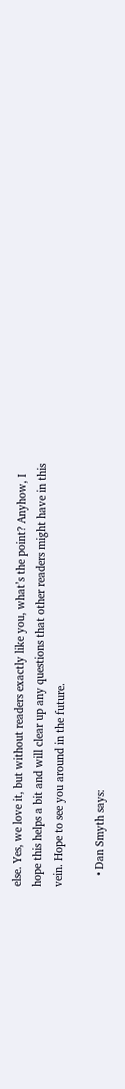else. Yes, we love it, but without readers exactly like you, what’s the point? Anyhow, I hope this helps a bit and will clear up any questions that other readers might have in this vein. Hope to see you around in the future.

    • Dan Smyth says: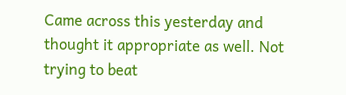Came across this yesterday and thought it appropriate as well. Not trying to beat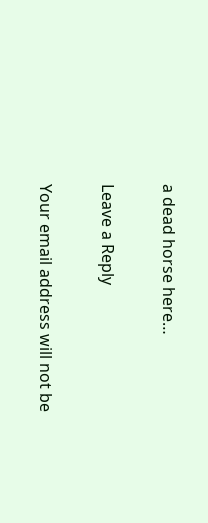a dead horse here…

Leave a Reply

Your email address will not be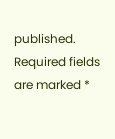published. Required fields are marked *